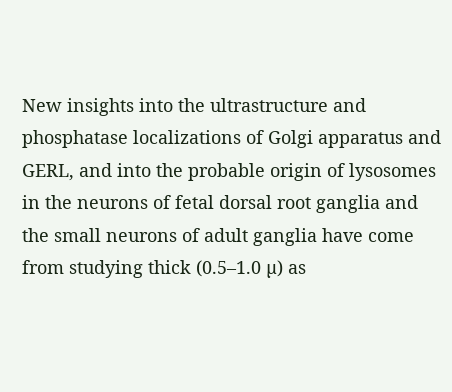New insights into the ultrastructure and phosphatase localizations of Golgi apparatus and GERL, and into the probable origin of lysosomes in the neurons of fetal dorsal root ganglia and the small neurons of adult ganglia have come from studying thick (0.5–1.0 µ) as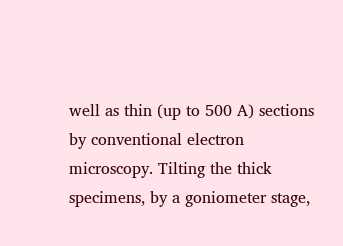well as thin (up to 500 A) sections by conventional electron microscopy. Tilting the thick specimens, by a goniometer stage,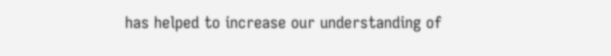has helped to increase our understanding of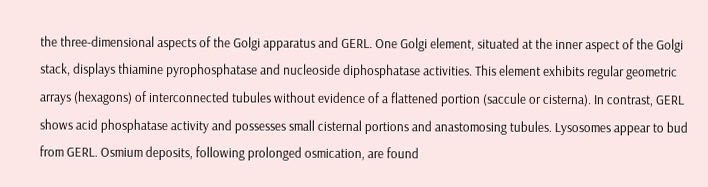the three-dimensional aspects of the Golgi apparatus and GERL. One Golgi element, situated at the inner aspect of the Golgi stack, displays thiamine pyrophosphatase and nucleoside diphosphatase activities. This element exhibits regular geometric arrays (hexagons) of interconnected tubules without evidence of a flattened portion (saccule or cisterna). In contrast, GERL shows acid phosphatase activity and possesses small cisternal portions and anastomosing tubules. Lysosomes appear to bud from GERL. Osmium deposits, following prolonged osmication, are found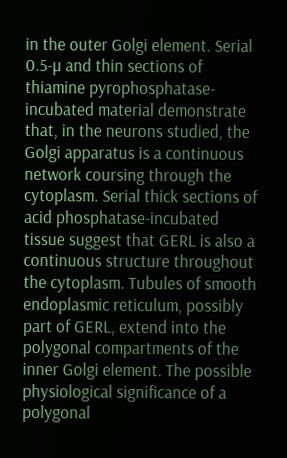in the outer Golgi element. Serial 0.5-µ and thin sections of thiamine pyrophosphatase-incubated material demonstrate that, in the neurons studied, the Golgi apparatus is a continuous network coursing through the cytoplasm. Serial thick sections of acid phosphatase-incubated tissue suggest that GERL is also a continuous structure throughout the cytoplasm. Tubules of smooth endoplasmic reticulum, possibly part of GERL, extend into the polygonal compartments of the inner Golgi element. The possible physiological significance of a polygonal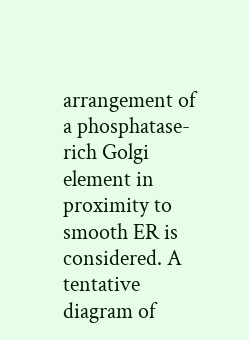arrangement of a phosphatase-rich Golgi element in proximity to smooth ER is considered. A tentative diagram of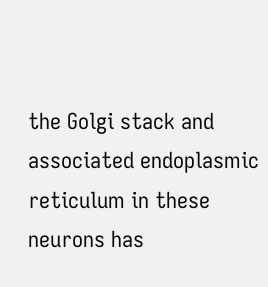the Golgi stack and associated endoplasmic reticulum in these neurons has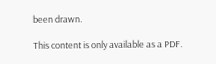been drawn.

This content is only available as a PDF.